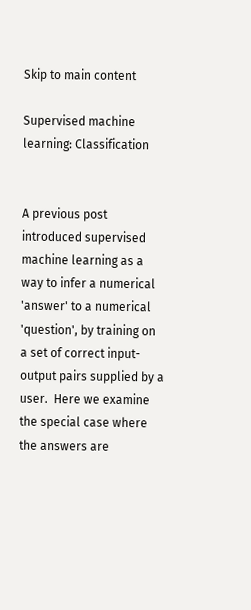Skip to main content

Supervised machine learning: Classification


A previous post introduced supervised machine learning as a way to infer a numerical 'answer' to a numerical 'question', by training on a set of correct input-output pairs supplied by a user.  Here we examine the special case where the answers are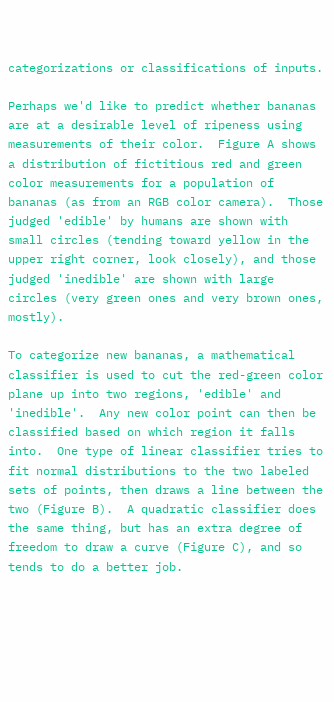categorizations or classifications of inputs.

Perhaps we'd like to predict whether bananas are at a desirable level of ripeness using measurements of their color.  Figure A shows a distribution of fictitious red and green color measurements for a population of bananas (as from an RGB color camera).  Those judged 'edible' by humans are shown with small circles (tending toward yellow in the upper right corner, look closely), and those judged 'inedible' are shown with large circles (very green ones and very brown ones, mostly).

To categorize new bananas, a mathematical classifier is used to cut the red-green color plane up into two regions, 'edible' and 'inedible'.  Any new color point can then be classified based on which region it falls into.  One type of linear classifier tries to fit normal distributions to the two labeled sets of points, then draws a line between the two (Figure B).  A quadratic classifier does the same thing, but has an extra degree of freedom to draw a curve (Figure C), and so tends to do a better job.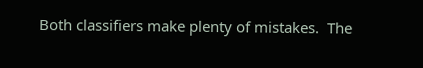Both classifiers make plenty of mistakes.  The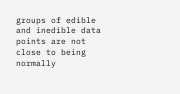groups of edible and inedible data points are not close to being normally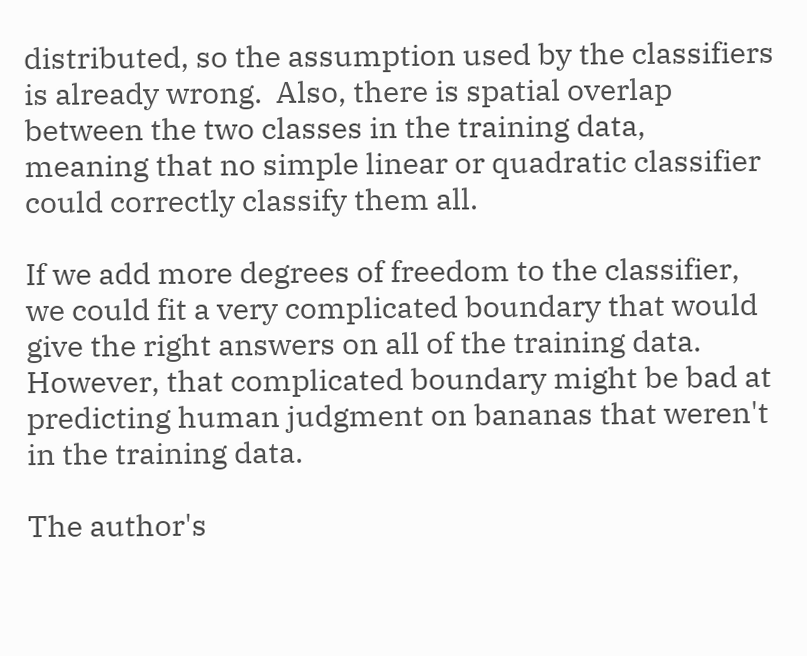distributed, so the assumption used by the classifiers is already wrong.  Also, there is spatial overlap between the two classes in the training data, meaning that no simple linear or quadratic classifier could correctly classify them all.

If we add more degrees of freedom to the classifier, we could fit a very complicated boundary that would give the right answers on all of the training data.  However, that complicated boundary might be bad at predicting human judgment on bananas that weren't in the training data.

The author's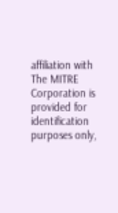affiliation with The MITRE Corporation is provided for identification purposes only,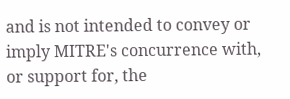and is not intended to convey or imply MITRE's concurrence with, or support for, the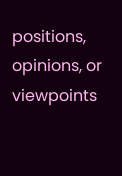positions, opinions, or viewpoints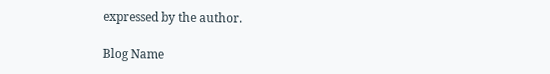expressed by the author.

Blog Name